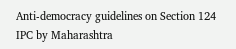Anti-democracy guidelines on Section 124 IPC by Maharashtra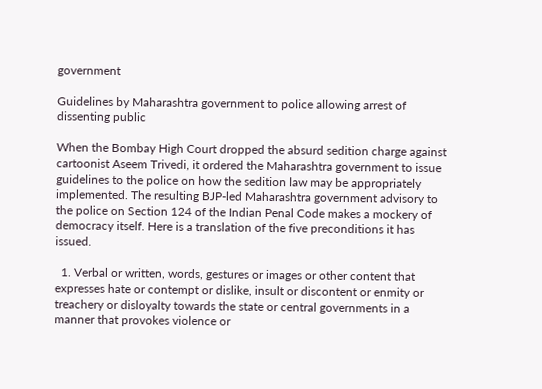government

Guidelines by Maharashtra government to police allowing arrest of dissenting public

When the Bombay High Court dropped the absurd sedition charge against cartoonist Aseem Trivedi, it ordered the Maharashtra government to issue guidelines to the police on how the sedition law may be appropriately implemented. The resulting BJP-led Maharashtra government advisory to the police on Section 124 of the Indian Penal Code makes a mockery of democracy itself. Here is a translation of the five preconditions it has issued.

  1. Verbal or written, words, gestures or images or other content that expresses hate or contempt or dislike, insult or discontent or enmity or treachery or disloyalty towards the state or central governments in a manner that provokes violence or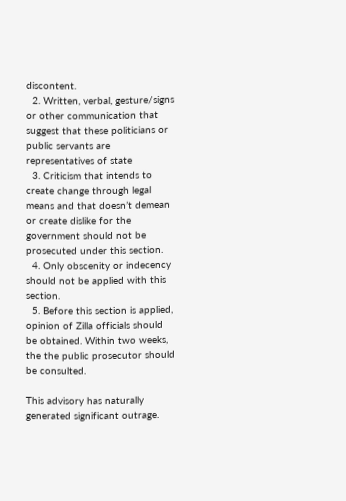discontent.
  2. Written, verbal, gesture/signs or other communication that suggest that these politicians or public servants are representatives of state
  3. Criticism that intends to create change through legal means and that doesn’t demean or create dislike for the government should not be prosecuted under this section.
  4. Only obscenity or indecency should not be applied with this section.
  5. Before this section is applied, opinion of Zilla officials should be obtained. Within two weeks, the the public prosecutor should be consulted.

This advisory has naturally generated significant outrage.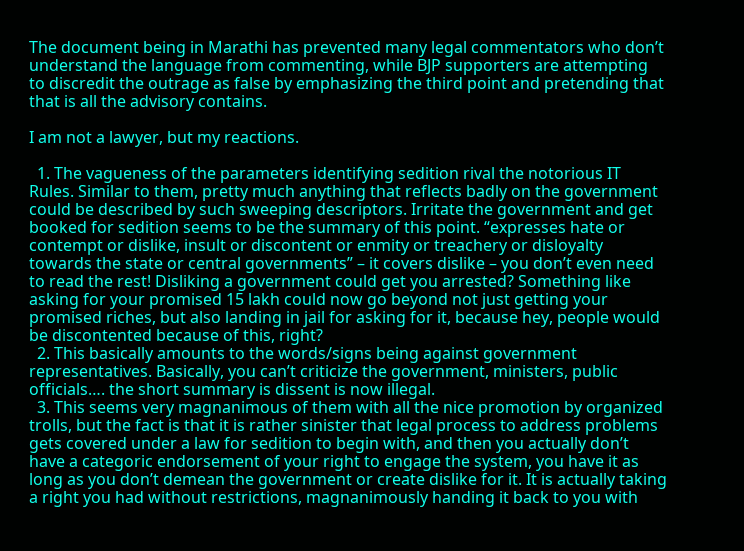The document being in Marathi has prevented many legal commentators who don’t understand the language from commenting, while BJP supporters are attempting to discredit the outrage as false by emphasizing the third point and pretending that that is all the advisory contains.

I am not a lawyer, but my reactions.

  1. The vagueness of the parameters identifying sedition rival the notorious IT Rules. Similar to them, pretty much anything that reflects badly on the government could be described by such sweeping descriptors. Irritate the government and get booked for sedition seems to be the summary of this point. “expresses hate or contempt or dislike, insult or discontent or enmity or treachery or disloyalty towards the state or central governments” – it covers dislike – you don’t even need to read the rest! Disliking a government could get you arrested? Something like asking for your promised 15 lakh could now go beyond not just getting your promised riches, but also landing in jail for asking for it, because hey, people would be discontented because of this, right?
  2. This basically amounts to the words/signs being against government representatives. Basically, you can’t criticize the government, ministers, public officials…. the short summary is dissent is now illegal.
  3. This seems very magnanimous of them with all the nice promotion by organized trolls, but the fact is that it is rather sinister that legal process to address problems gets covered under a law for sedition to begin with, and then you actually don’t have a categoric endorsement of your right to engage the system, you have it as long as you don’t demean the government or create dislike for it. It is actually taking a right you had without restrictions, magnanimously handing it back to you with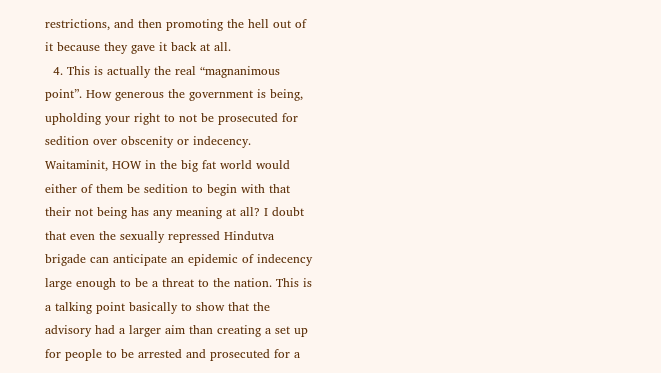restrictions, and then promoting the hell out of it because they gave it back at all.
  4. This is actually the real “magnanimous point”. How generous the government is being, upholding your right to not be prosecuted for sedition over obscenity or indecency. Waitaminit, HOW in the big fat world would either of them be sedition to begin with that their not being has any meaning at all? I doubt that even the sexually repressed Hindutva brigade can anticipate an epidemic of indecency large enough to be a threat to the nation. This is a talking point basically to show that the advisory had a larger aim than creating a set up for people to be arrested and prosecuted for a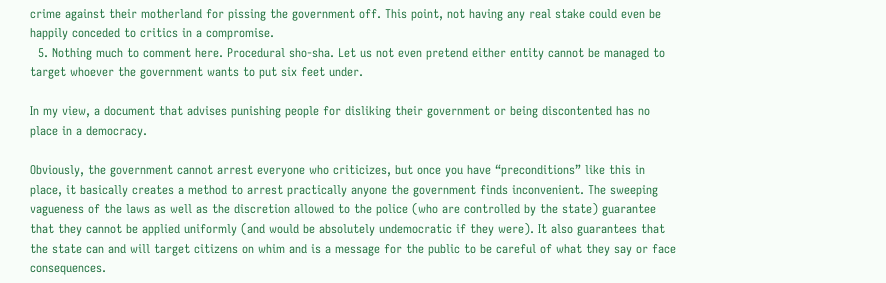crime against their motherland for pissing the government off. This point, not having any real stake could even be happily conceded to critics in a compromise.
  5. Nothing much to comment here. Procedural sho-sha. Let us not even pretend either entity cannot be managed to target whoever the government wants to put six feet under.

In my view, a document that advises punishing people for disliking their government or being discontented has no place in a democracy.

Obviously, the government cannot arrest everyone who criticizes, but once you have “preconditions” like this in place, it basically creates a method to arrest practically anyone the government finds inconvenient. The sweeping vagueness of the laws as well as the discretion allowed to the police (who are controlled by the state) guarantee that they cannot be applied uniformly (and would be absolutely undemocratic if they were). It also guarantees that the state can and will target citizens on whim and is a message for the public to be careful of what they say or face consequences.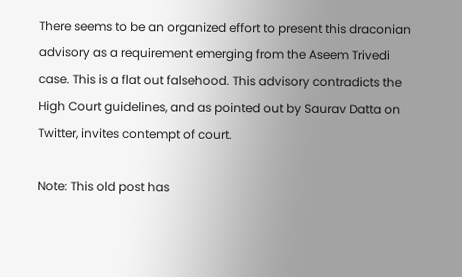There seems to be an organized effort to present this draconian advisory as a requirement emerging from the Aseem Trivedi case. This is a flat out falsehood. This advisory contradicts the High Court guidelines, and as pointed out by Saurav Datta on Twitter, invites contempt of court.

Note: This old post has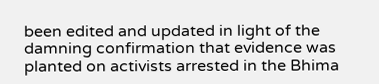been edited and updated in light of the damning confirmation that evidence was planted on activists arrested in the Bhima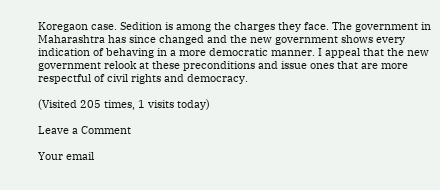Koregaon case. Sedition is among the charges they face. The government in Maharashtra has since changed and the new government shows every indication of behaving in a more democratic manner. I appeal that the new government relook at these preconditions and issue ones that are more respectful of civil rights and democracy.

(Visited 205 times, 1 visits today)

Leave a Comment

Your email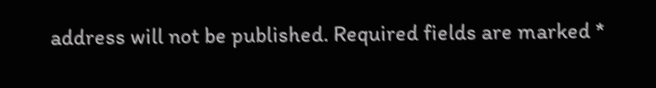address will not be published. Required fields are marked *